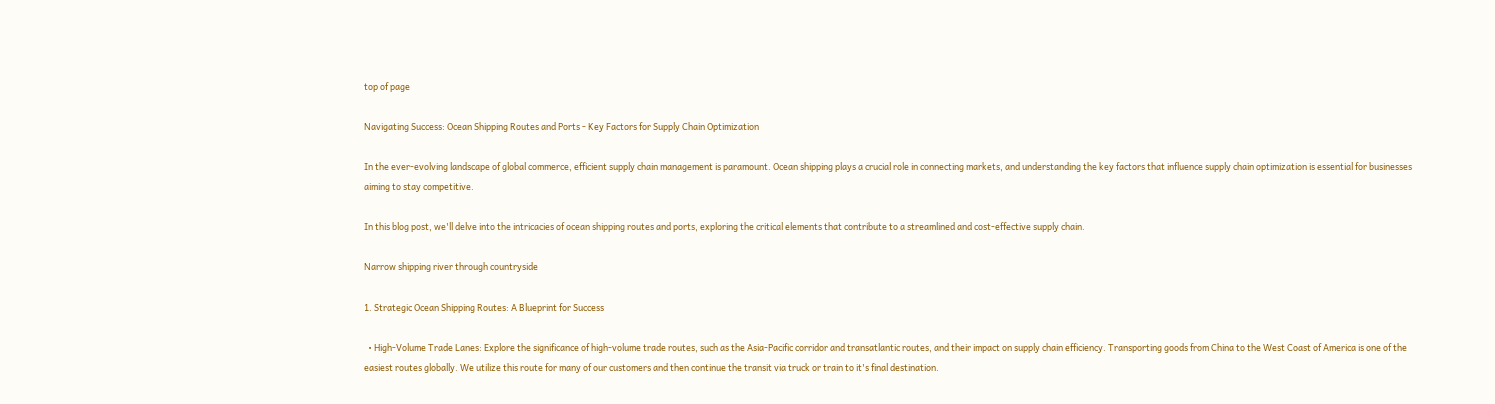top of page

Navigating Success: Ocean Shipping Routes and Ports - Key Factors for Supply Chain Optimization

In the ever-evolving landscape of global commerce, efficient supply chain management is paramount. Ocean shipping plays a crucial role in connecting markets, and understanding the key factors that influence supply chain optimization is essential for businesses aiming to stay competitive.

In this blog post, we'll delve into the intricacies of ocean shipping routes and ports, exploring the critical elements that contribute to a streamlined and cost-effective supply chain.

Narrow shipping river through countryside

1. Strategic Ocean Shipping Routes: A Blueprint for Success

  • High-Volume Trade Lanes: Explore the significance of high-volume trade routes, such as the Asia-Pacific corridor and transatlantic routes, and their impact on supply chain efficiency. Transporting goods from China to the West Coast of America is one of the easiest routes globally. We utilize this route for many of our customers and then continue the transit via truck or train to it's final destination.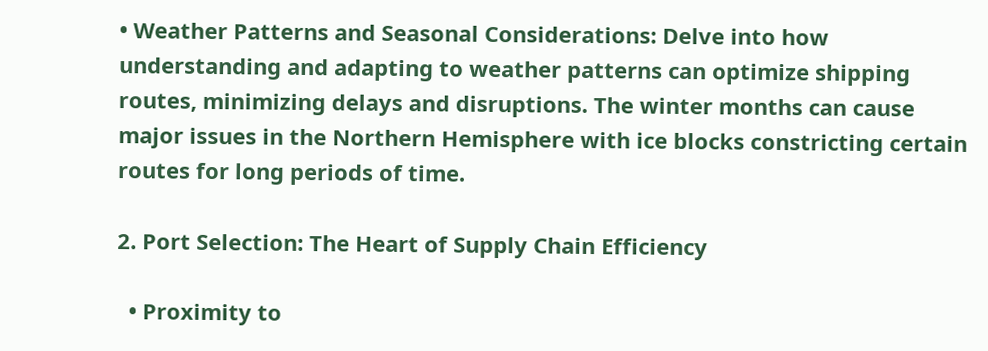• Weather Patterns and Seasonal Considerations: Delve into how understanding and adapting to weather patterns can optimize shipping routes, minimizing delays and disruptions. The winter months can cause major issues in the Northern Hemisphere with ice blocks constricting certain routes for long periods of time.

2. Port Selection: The Heart of Supply Chain Efficiency

  • Proximity to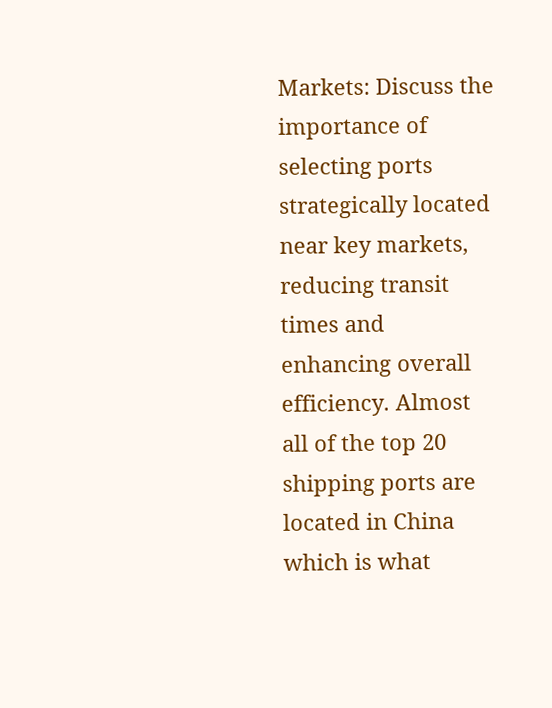Markets: Discuss the importance of selecting ports strategically located near key markets, reducing transit times and enhancing overall efficiency. Almost all of the top 20 shipping ports are located in China which is what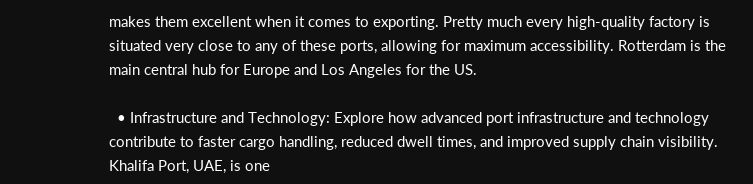makes them excellent when it comes to exporting. Pretty much every high-quality factory is situated very close to any of these ports, allowing for maximum accessibility. Rotterdam is the main central hub for Europe and Los Angeles for the US.

  • Infrastructure and Technology: Explore how advanced port infrastructure and technology contribute to faster cargo handling, reduced dwell times, and improved supply chain visibility. Khalifa Port, UAE, is one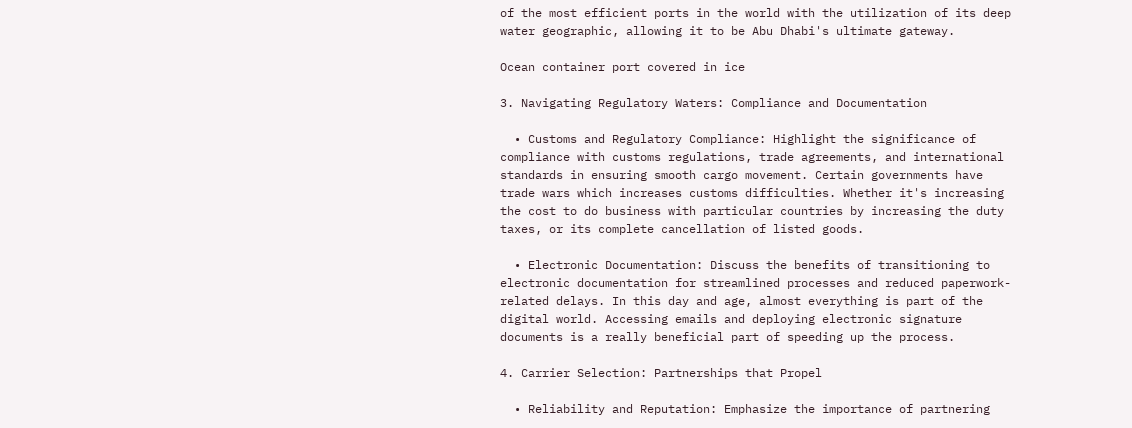of the most efficient ports in the world with the utilization of its deep water geographic, allowing it to be Abu Dhabi's ultimate gateway.

Ocean container port covered in ice

3. Navigating Regulatory Waters: Compliance and Documentation

  • Customs and Regulatory Compliance: Highlight the significance of compliance with customs regulations, trade agreements, and international standards in ensuring smooth cargo movement. Certain governments have trade wars which increases customs difficulties. Whether it's increasing the cost to do business with particular countries by increasing the duty taxes, or its complete cancellation of listed goods.

  • Electronic Documentation: Discuss the benefits of transitioning to electronic documentation for streamlined processes and reduced paperwork-related delays. In this day and age, almost everything is part of the digital world. Accessing emails and deploying electronic signature documents is a really beneficial part of speeding up the process.

4. Carrier Selection: Partnerships that Propel

  • Reliability and Reputation: Emphasize the importance of partnering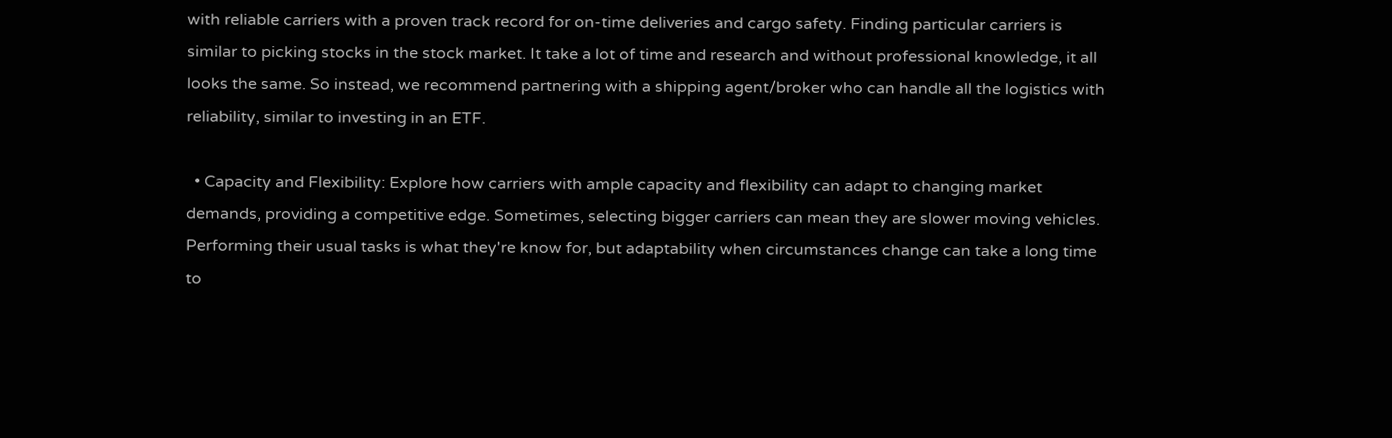with reliable carriers with a proven track record for on-time deliveries and cargo safety. Finding particular carriers is similar to picking stocks in the stock market. It take a lot of time and research and without professional knowledge, it all looks the same. So instead, we recommend partnering with a shipping agent/broker who can handle all the logistics with reliability, similar to investing in an ETF.

  • Capacity and Flexibility: Explore how carriers with ample capacity and flexibility can adapt to changing market demands, providing a competitive edge. Sometimes, selecting bigger carriers can mean they are slower moving vehicles. Performing their usual tasks is what they're know for, but adaptability when circumstances change can take a long time to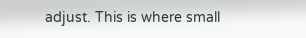adjust. This is where small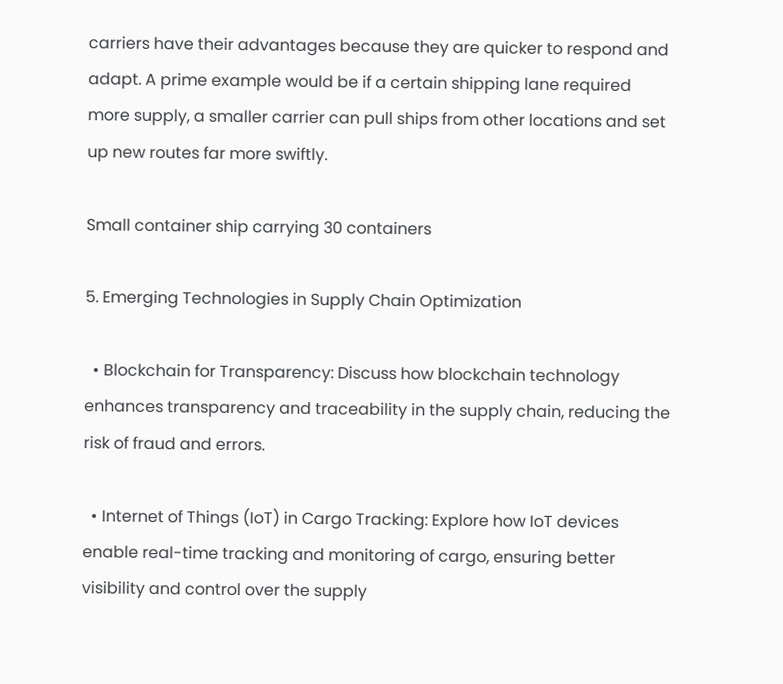carriers have their advantages because they are quicker to respond and adapt. A prime example would be if a certain shipping lane required more supply, a smaller carrier can pull ships from other locations and set up new routes far more swiftly.

Small container ship carrying 30 containers

5. Emerging Technologies in Supply Chain Optimization

  • Blockchain for Transparency: Discuss how blockchain technology enhances transparency and traceability in the supply chain, reducing the risk of fraud and errors.

  • Internet of Things (IoT) in Cargo Tracking: Explore how IoT devices enable real-time tracking and monitoring of cargo, ensuring better visibility and control over the supply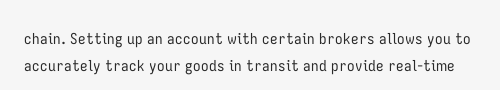chain. Setting up an account with certain brokers allows you to accurately track your goods in transit and provide real-time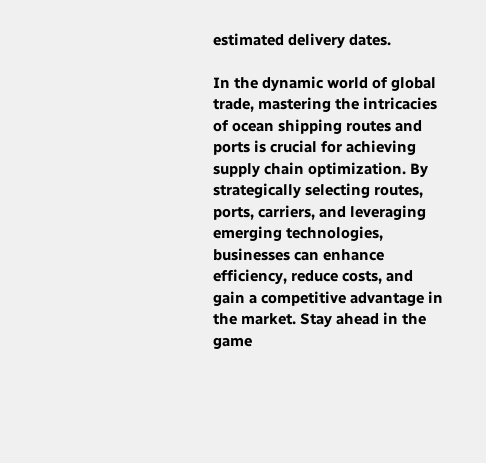estimated delivery dates.

In the dynamic world of global trade, mastering the intricacies of ocean shipping routes and ports is crucial for achieving supply chain optimization. By strategically selecting routes, ports, carriers, and leveraging emerging technologies, businesses can enhance efficiency, reduce costs, and gain a competitive advantage in the market. Stay ahead in the game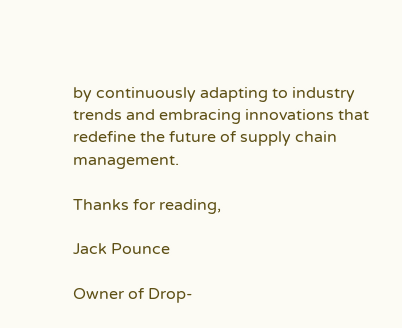by continuously adapting to industry trends and embracing innovations that redefine the future of supply chain management.

Thanks for reading,

Jack Pounce

Owner of Drop-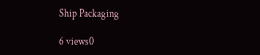Ship Packaging

6 views0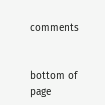comments


bottom of page